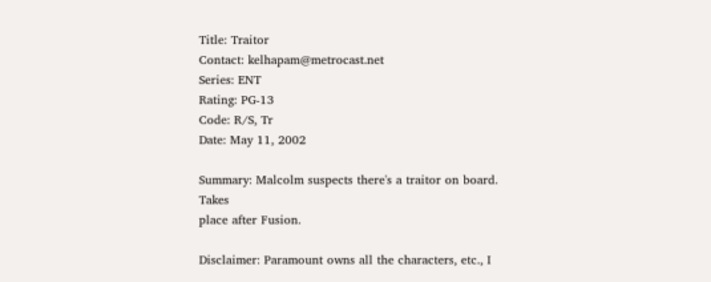Title: Traitor
Contact: kelhapam@metrocast.net
Series: ENT
Rating: PG-13
Code: R/S, Tr
Date: May 11, 2002

Summary: Malcolm suspects there's a traitor on board. Takes
place after Fusion.

Disclaimer: Paramount owns all the characters, etc., I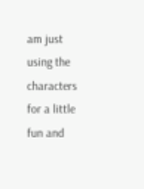am just
using the characters for a little fun and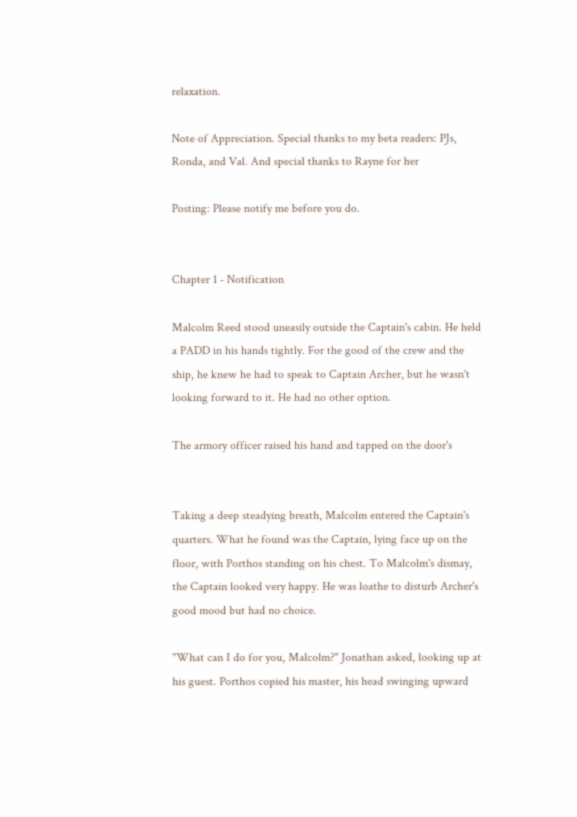relaxation.

Note of Appreciation. Special thanks to my beta readers: PJs,
Ronda, and Val. And special thanks to Rayne for her

Posting: Please notify me before you do.


Chapter 1 - Notification

Malcolm Reed stood uneasily outside the Captain's cabin. He held
a PADD in his hands tightly. For the good of the crew and the
ship, he knew he had to speak to Captain Archer, but he wasn't
looking forward to it. He had no other option.

The armory officer raised his hand and tapped on the door's


Taking a deep steadying breath, Malcolm entered the Captain's
quarters. What he found was the Captain, lying face up on the
floor, with Porthos standing on his chest. To Malcolm's dismay,
the Captain looked very happy. He was loathe to disturb Archer's
good mood but had no choice.

"What can I do for you, Malcolm?" Jonathan asked, looking up at
his guest. Porthos copied his master, his head swinging upward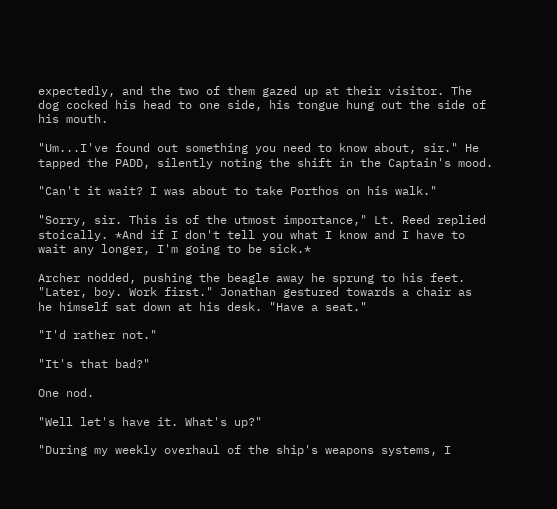expectedly, and the two of them gazed up at their visitor. The
dog cocked his head to one side, his tongue hung out the side of
his mouth.

"Um...I've found out something you need to know about, sir." He
tapped the PADD, silently noting the shift in the Captain's mood.

"Can't it wait? I was about to take Porthos on his walk."

"Sorry, sir. This is of the utmost importance," Lt. Reed replied
stoically. *And if I don't tell you what I know and I have to
wait any longer, I'm going to be sick.*

Archer nodded, pushing the beagle away he sprung to his feet.
"Later, boy. Work first." Jonathan gestured towards a chair as
he himself sat down at his desk. "Have a seat."

"I'd rather not."

"It's that bad?"

One nod.

"Well let's have it. What's up?"

"During my weekly overhaul of the ship's weapons systems, I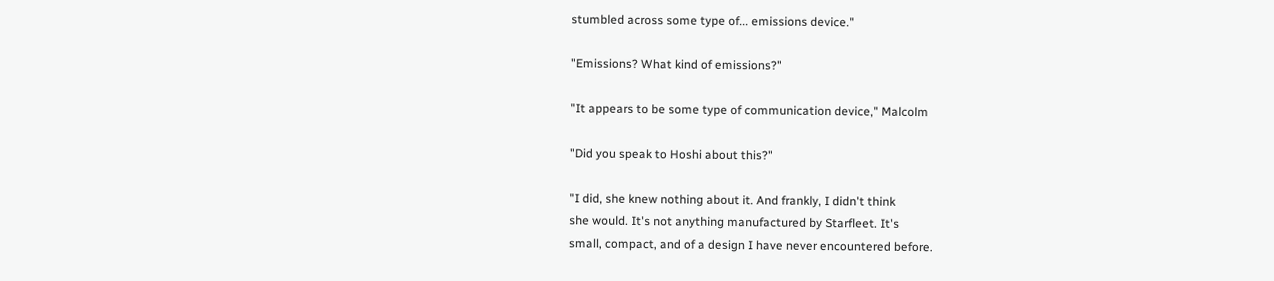stumbled across some type of... emissions device."

"Emissions? What kind of emissions?"

"It appears to be some type of communication device," Malcolm

"Did you speak to Hoshi about this?"

"I did, she knew nothing about it. And frankly, I didn't think
she would. It's not anything manufactured by Starfleet. It's
small, compact, and of a design I have never encountered before.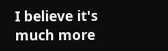I believe it's much more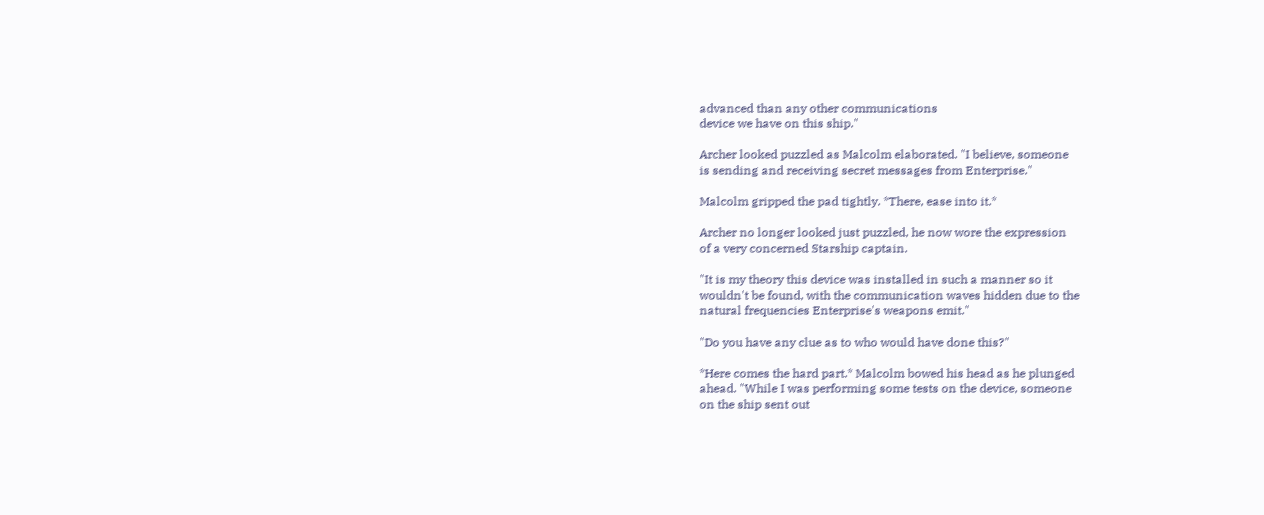advanced than any other communications
device we have on this ship."

Archer looked puzzled as Malcolm elaborated. "I believe, someone
is sending and receiving secret messages from Enterprise."

Malcolm gripped the pad tightly. *There, ease into it.*

Archer no longer looked just puzzled, he now wore the expression
of a very concerned Starship captain.

"It is my theory this device was installed in such a manner so it
wouldn't be found, with the communication waves hidden due to the
natural frequencies Enterprise's weapons emit."

"Do you have any clue as to who would have done this?"

*Here comes the hard part.* Malcolm bowed his head as he plunged
ahead. "While I was performing some tests on the device, someone
on the ship sent out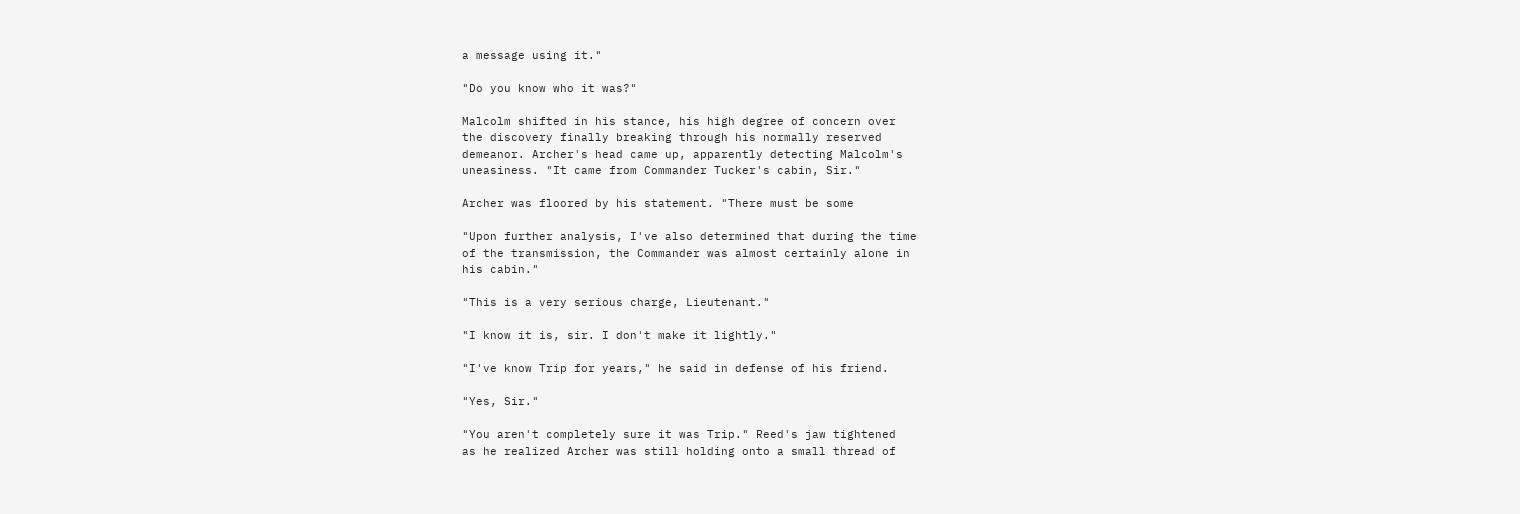a message using it."

"Do you know who it was?"

Malcolm shifted in his stance, his high degree of concern over
the discovery finally breaking through his normally reserved
demeanor. Archer's head came up, apparently detecting Malcolm's
uneasiness. "It came from Commander Tucker's cabin, Sir."

Archer was floored by his statement. "There must be some

"Upon further analysis, I've also determined that during the time
of the transmission, the Commander was almost certainly alone in
his cabin."

"This is a very serious charge, Lieutenant."

"I know it is, sir. I don't make it lightly."

"I've know Trip for years," he said in defense of his friend.

"Yes, Sir."

"You aren't completely sure it was Trip." Reed's jaw tightened
as he realized Archer was still holding onto a small thread of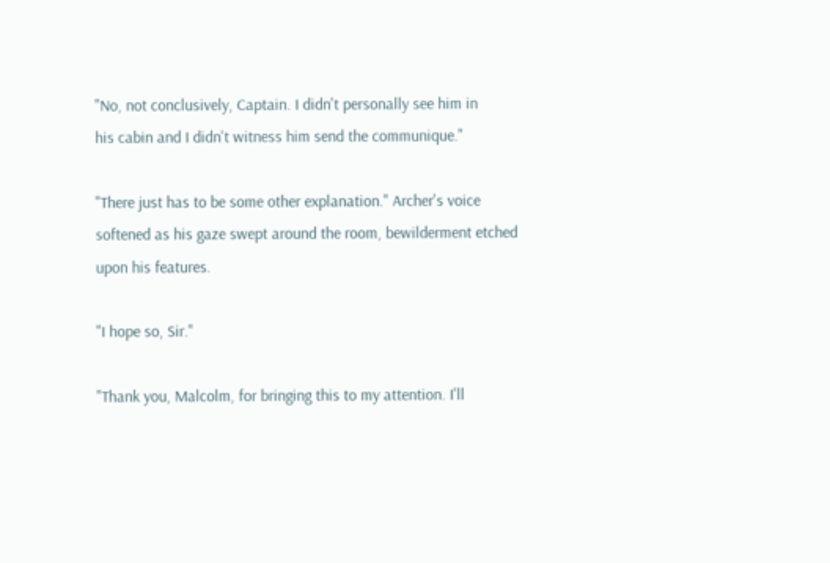"No, not conclusively, Captain. I didn't personally see him in
his cabin and I didn't witness him send the communique."

"There just has to be some other explanation." Archer's voice
softened as his gaze swept around the room, bewilderment etched
upon his features.

"I hope so, Sir."

"Thank you, Malcolm, for bringing this to my attention. I'll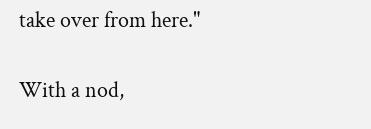take over from here."

With a nod,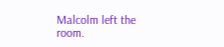Malcolm left the room.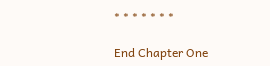* * * * * * *

End Chapter One